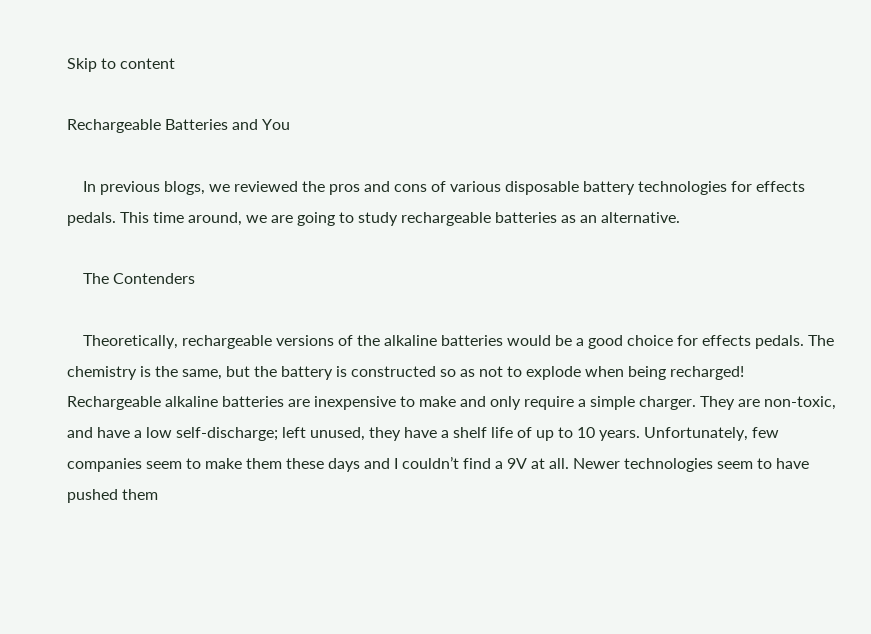Skip to content

Rechargeable Batteries and You

    In previous blogs, we reviewed the pros and cons of various disposable battery technologies for effects pedals. This time around, we are going to study rechargeable batteries as an alternative.

    The Contenders

    Theoretically, rechargeable versions of the alkaline batteries would be a good choice for effects pedals. The chemistry is the same, but the battery is constructed so as not to explode when being recharged! Rechargeable alkaline batteries are inexpensive to make and only require a simple charger. They are non-toxic, and have a low self-discharge; left unused, they have a shelf life of up to 10 years. Unfortunately, few companies seem to make them these days and I couldn’t find a 9V at all. Newer technologies seem to have pushed them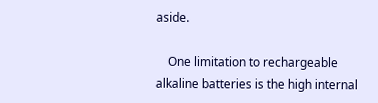aside.

    One limitation to rechargeable alkaline batteries is the high internal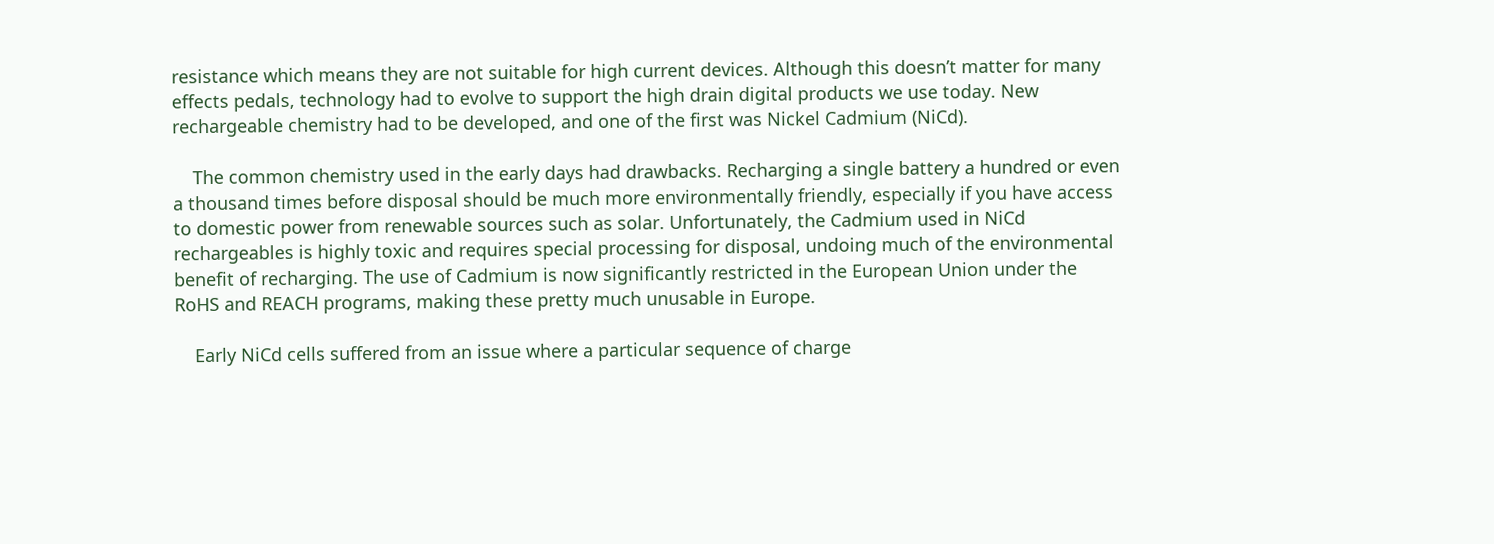resistance which means they are not suitable for high current devices. Although this doesn’t matter for many effects pedals, technology had to evolve to support the high drain digital products we use today. New rechargeable chemistry had to be developed, and one of the first was Nickel Cadmium (NiCd).

    The common chemistry used in the early days had drawbacks. Recharging a single battery a hundred or even a thousand times before disposal should be much more environmentally friendly, especially if you have access to domestic power from renewable sources such as solar. Unfortunately, the Cadmium used in NiCd rechargeables is highly toxic and requires special processing for disposal, undoing much of the environmental benefit of recharging. The use of Cadmium is now significantly restricted in the European Union under the RoHS and REACH programs, making these pretty much unusable in Europe.

    Early NiCd cells suffered from an issue where a particular sequence of charge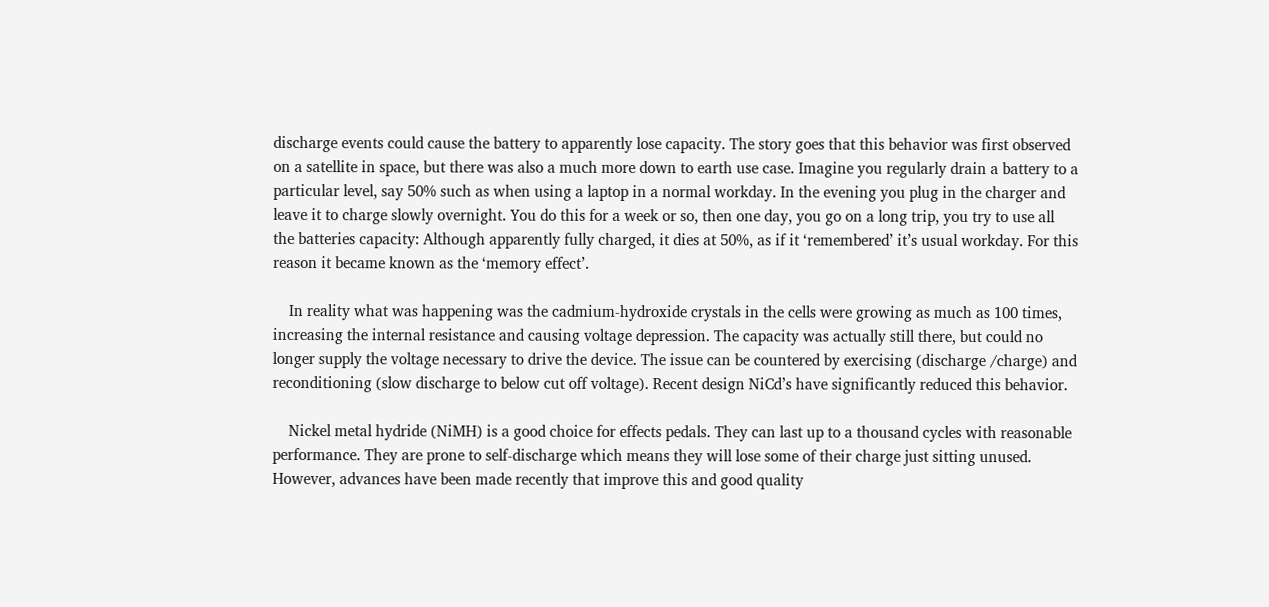discharge events could cause the battery to apparently lose capacity. The story goes that this behavior was first observed on a satellite in space, but there was also a much more down to earth use case. Imagine you regularly drain a battery to a particular level, say 50% such as when using a laptop in a normal workday. In the evening you plug in the charger and leave it to charge slowly overnight. You do this for a week or so, then one day, you go on a long trip, you try to use all the batteries capacity: Although apparently fully charged, it dies at 50%, as if it ‘remembered’ it’s usual workday. For this reason it became known as the ‘memory effect’.

    In reality what was happening was the cadmium-hydroxide crystals in the cells were growing as much as 100 times, increasing the internal resistance and causing voltage depression. The capacity was actually still there, but could no longer supply the voltage necessary to drive the device. The issue can be countered by exercising (discharge /charge) and reconditioning (slow discharge to below cut off voltage). Recent design NiCd’s have significantly reduced this behavior.

    Nickel metal hydride (NiMH) is a good choice for effects pedals. They can last up to a thousand cycles with reasonable performance. They are prone to self-discharge which means they will lose some of their charge just sitting unused. However, advances have been made recently that improve this and good quality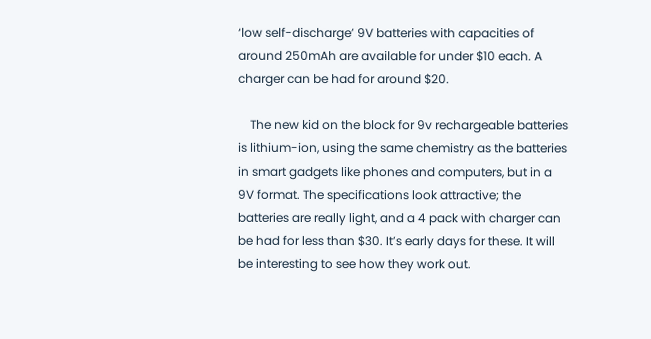‘low self-discharge’ 9V batteries with capacities of around 250mAh are available for under $10 each. A charger can be had for around $20.

    The new kid on the block for 9v rechargeable batteries is lithium-ion, using the same chemistry as the batteries in smart gadgets like phones and computers, but in a 9V format. The specifications look attractive; the batteries are really light, and a 4 pack with charger can be had for less than $30. It’s early days for these. It will be interesting to see how they work out.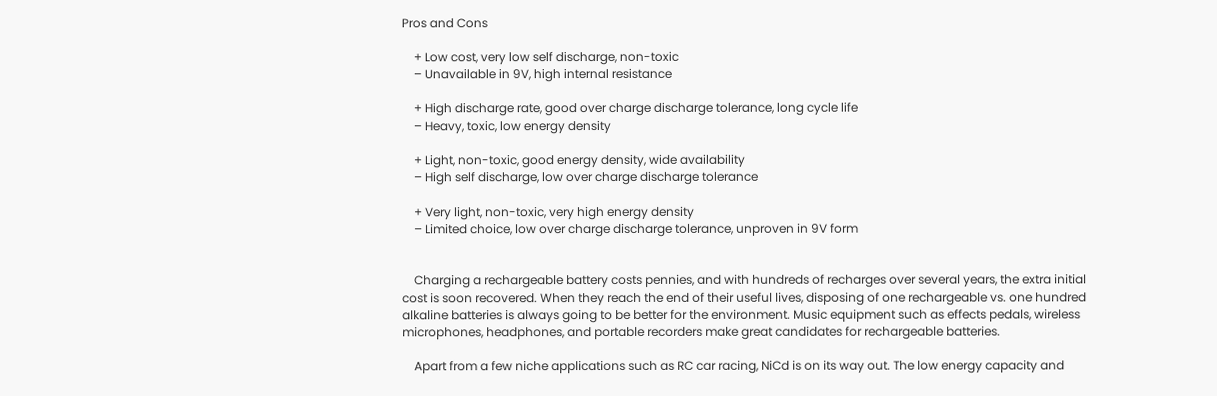Pros and Cons

    + Low cost, very low self discharge, non-toxic
    – Unavailable in 9V, high internal resistance

    + High discharge rate, good over charge discharge tolerance, long cycle life
    – Heavy, toxic, low energy density

    + Light, non-toxic, good energy density, wide availability
    – High self discharge, low over charge discharge tolerance

    + Very light, non-toxic, very high energy density
    – Limited choice, low over charge discharge tolerance, unproven in 9V form


    Charging a rechargeable battery costs pennies, and with hundreds of recharges over several years, the extra initial cost is soon recovered. When they reach the end of their useful lives, disposing of one rechargeable vs. one hundred alkaline batteries is always going to be better for the environment. Music equipment such as effects pedals, wireless microphones, headphones, and portable recorders make great candidates for rechargeable batteries.

    Apart from a few niche applications such as RC car racing, NiCd is on its way out. The low energy capacity and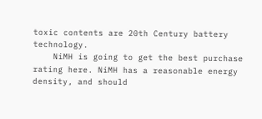toxic contents are 20th Century battery technology.
    NiMH is going to get the best purchase rating here. NiMH has a reasonable energy density, and should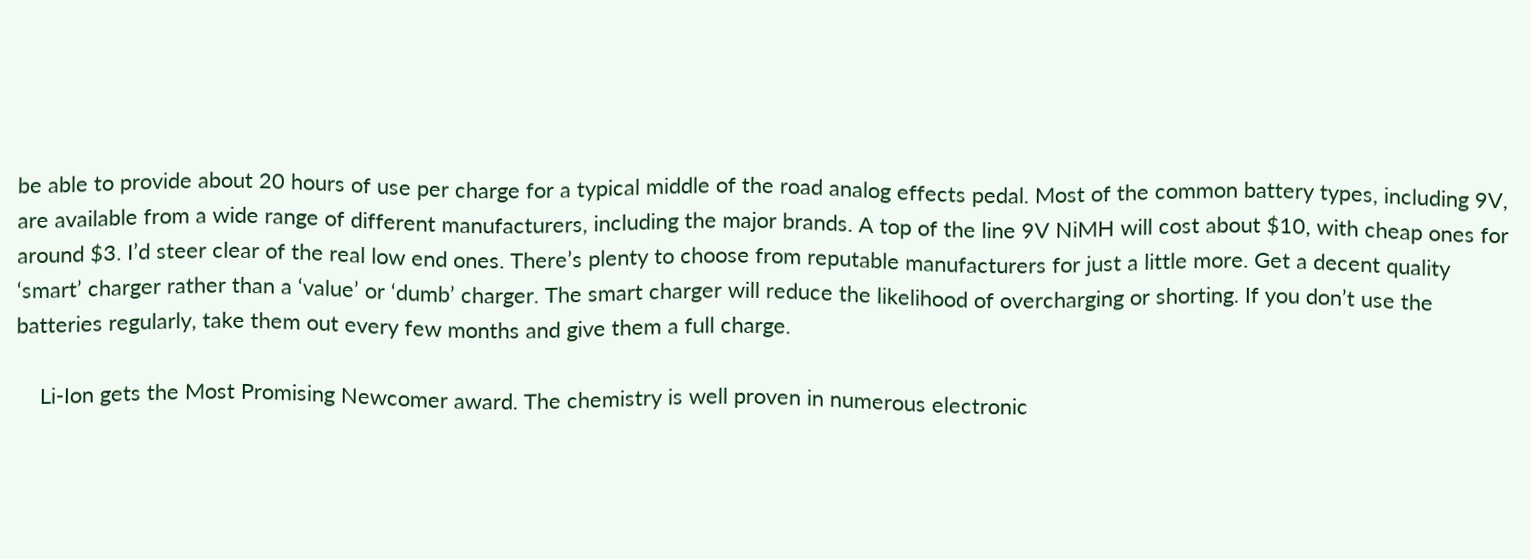be able to provide about 20 hours of use per charge for a typical middle of the road analog effects pedal. Most of the common battery types, including 9V, are available from a wide range of different manufacturers, including the major brands. A top of the line 9V NiMH will cost about $10, with cheap ones for around $3. I’d steer clear of the real low end ones. There’s plenty to choose from reputable manufacturers for just a little more. Get a decent quality ‘smart’ charger rather than a ‘value’ or ‘dumb’ charger. The smart charger will reduce the likelihood of overcharging or shorting. If you don’t use the batteries regularly, take them out every few months and give them a full charge.

    Li-Ion gets the Most Promising Newcomer award. The chemistry is well proven in numerous electronic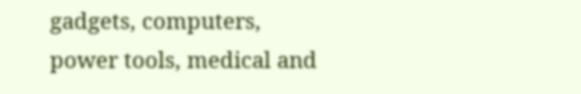gadgets, computers, power tools, medical and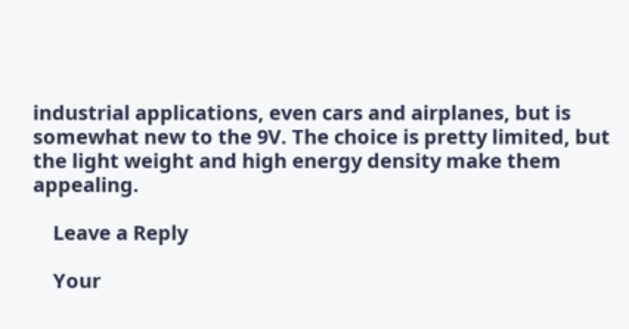industrial applications, even cars and airplanes, but is somewhat new to the 9V. The choice is pretty limited, but the light weight and high energy density make them appealing.

    Leave a Reply

    Your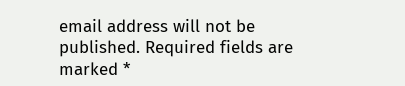email address will not be published. Required fields are marked *